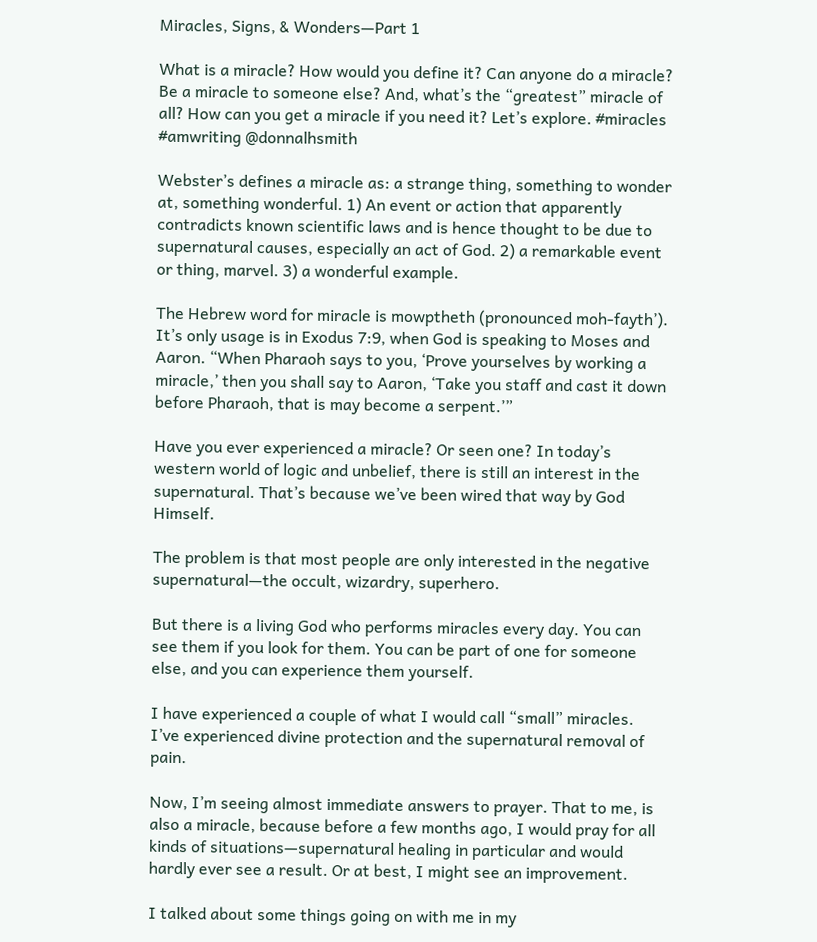Miracles, Signs, & Wonders—Part 1

What is a miracle? How would you define it? Can anyone do a miracle? Be a miracle to someone else? And, what’s the “greatest” miracle of all? How can you get a miracle if you need it? Let’s explore. #miracles #amwriting @donnalhsmith

Webster’s defines a miracle as: a strange thing, something to wonder at, something wonderful. 1) An event or action that apparently contradicts known scientific laws and is hence thought to be due to supernatural causes, especially an act of God. 2) a remarkable event or thing, marvel. 3) a wonderful example.

The Hebrew word for miracle is mowptheth (pronounced moh-fayth’). It’s only usage is in Exodus 7:9, when God is speaking to Moses and Aaron. “When Pharaoh says to you, ‘Prove yourselves by working a miracle,’ then you shall say to Aaron, ‘Take you staff and cast it down before Pharaoh, that is may become a serpent.’”

Have you ever experienced a miracle? Or seen one? In today’s western world of logic and unbelief, there is still an interest in the supernatural. That’s because we’ve been wired that way by God Himself.

The problem is that most people are only interested in the negative supernatural—the occult, wizardry, superhero.

But there is a living God who performs miracles every day. You can see them if you look for them. You can be part of one for someone else, and you can experience them yourself.

I have experienced a couple of what I would call “small” miracles. I’ve experienced divine protection and the supernatural removal of pain.

Now, I’m seeing almost immediate answers to prayer. That to me, is also a miracle, because before a few months ago, I would pray for all kinds of situations—supernatural healing in particular and would hardly ever see a result. Or at best, I might see an improvement.

I talked about some things going on with me in my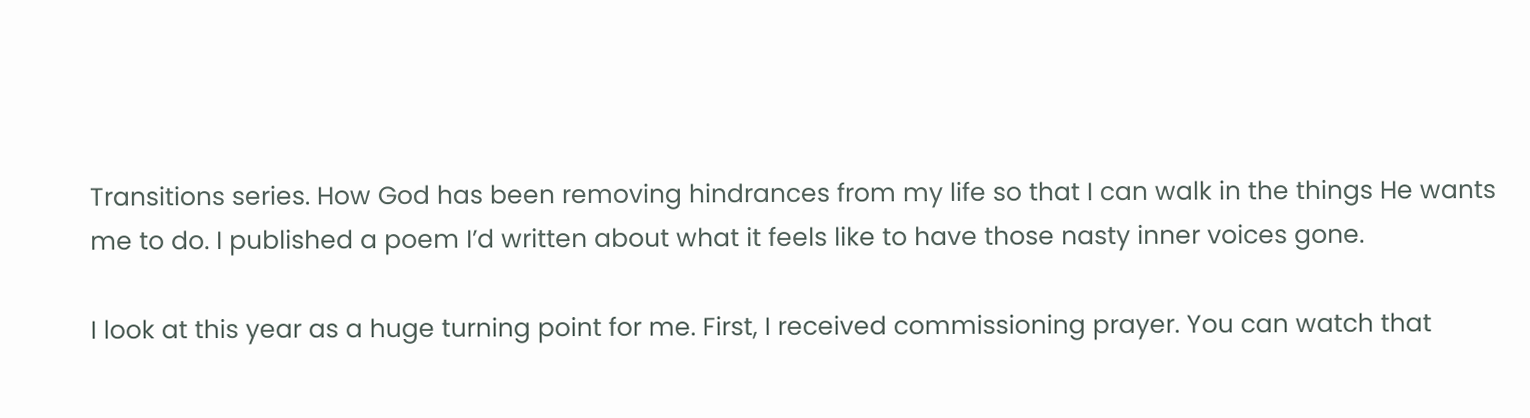Transitions series. How God has been removing hindrances from my life so that I can walk in the things He wants me to do. I published a poem I’d written about what it feels like to have those nasty inner voices gone.

I look at this year as a huge turning point for me. First, I received commissioning prayer. You can watch that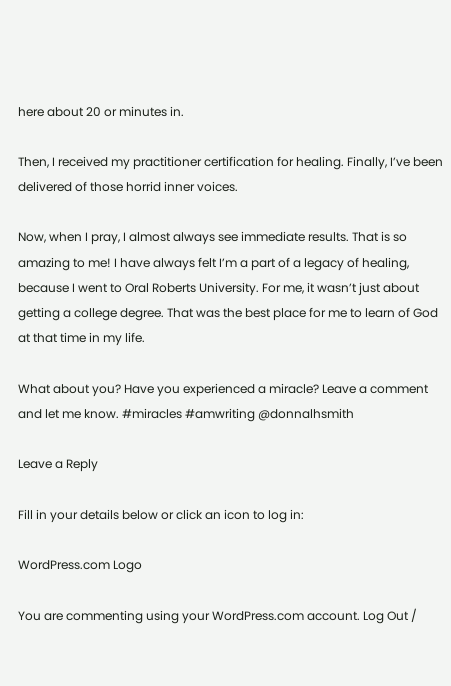here about 20 or minutes in.

Then, I received my practitioner certification for healing. Finally, I’ve been delivered of those horrid inner voices.

Now, when I pray, I almost always see immediate results. That is so amazing to me! I have always felt I’m a part of a legacy of healing, because I went to Oral Roberts University. For me, it wasn’t just about getting a college degree. That was the best place for me to learn of God at that time in my life.

What about you? Have you experienced a miracle? Leave a comment and let me know. #miracles #amwriting @donnalhsmith

Leave a Reply

Fill in your details below or click an icon to log in:

WordPress.com Logo

You are commenting using your WordPress.com account. Log Out /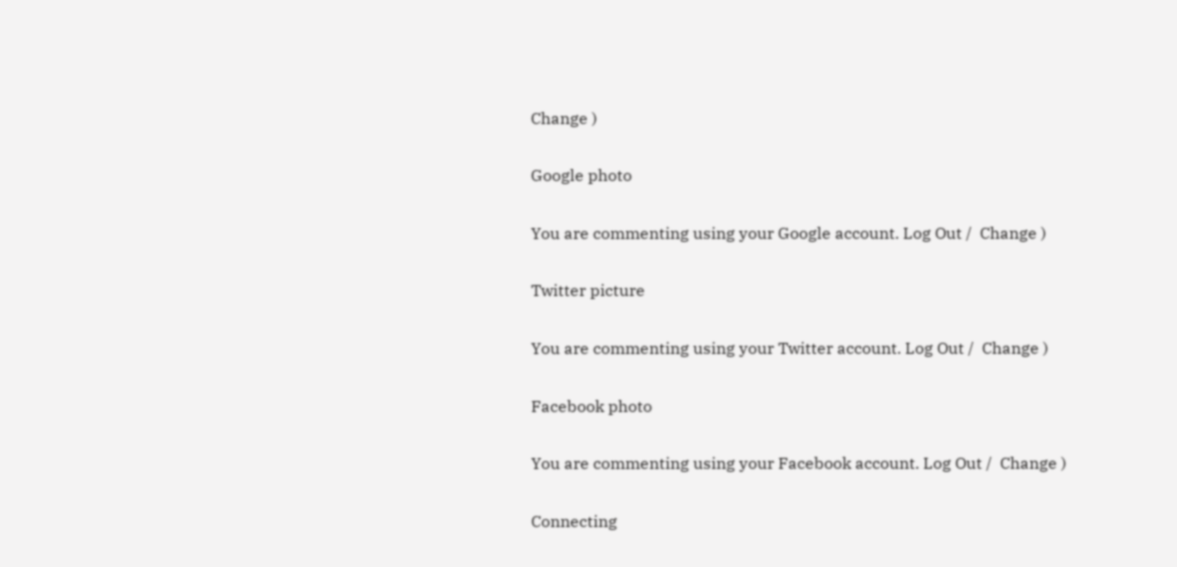Change )

Google photo

You are commenting using your Google account. Log Out /  Change )

Twitter picture

You are commenting using your Twitter account. Log Out /  Change )

Facebook photo

You are commenting using your Facebook account. Log Out /  Change )

Connecting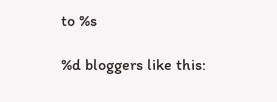to %s

%d bloggers like this: